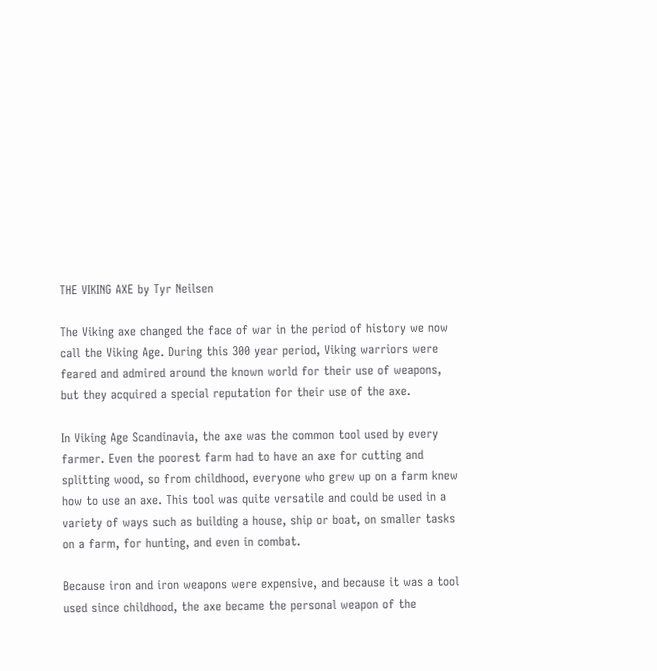THE VIKING AXE by Tyr Neilsen

The Viking axe changed the face of war in the period of history we now call the Viking Age. During this 300 year period, Viking warriors were feared and admired around the known world for their use of weapons, but they acquired a special reputation for their use of the axe.

In Viking Age Scandinavia, the axe was the common tool used by every farmer. Even the poorest farm had to have an axe for cutting and splitting wood, so from childhood, everyone who grew up on a farm knew how to use an axe. This tool was quite versatile and could be used in a variety of ways such as building a house, ship or boat, on smaller tasks on a farm, for hunting, and even in combat.

Because iron and iron weapons were expensive, and because it was a tool used since childhood, the axe became the personal weapon of the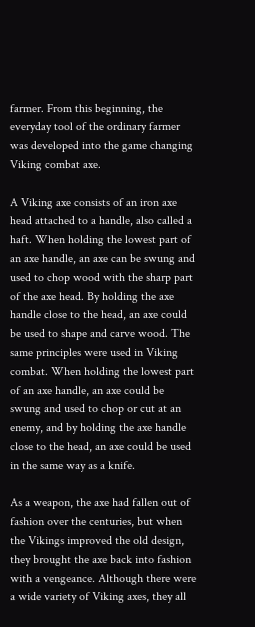farmer. From this beginning, the everyday tool of the ordinary farmer was developed into the game changing Viking combat axe.

A Viking axe consists of an iron axe head attached to a handle, also called a haft. When holding the lowest part of an axe handle, an axe can be swung and used to chop wood with the sharp part of the axe head. By holding the axe handle close to the head, an axe could be used to shape and carve wood. The same principles were used in Viking combat. When holding the lowest part of an axe handle, an axe could be swung and used to chop or cut at an enemy, and by holding the axe handle close to the head, an axe could be used in the same way as a knife.

As a weapon, the axe had fallen out of fashion over the centuries, but when the Vikings improved the old design, they brought the axe back into fashion with a vengeance. Although there were a wide variety of Viking axes, they all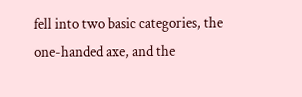fell into two basic categories, the one-handed axe, and the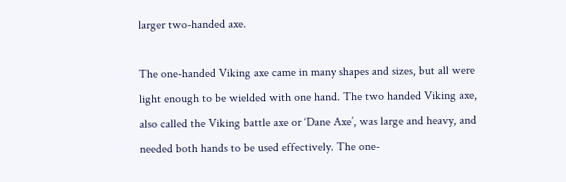larger two-handed axe.

The one-handed Viking axe came in many shapes and sizes, but all were light enough to be wielded with one hand. The two handed Viking axe, also called the Viking battle axe or ‘Dane Axe’, was large and heavy, and needed both hands to be used effectively. The one-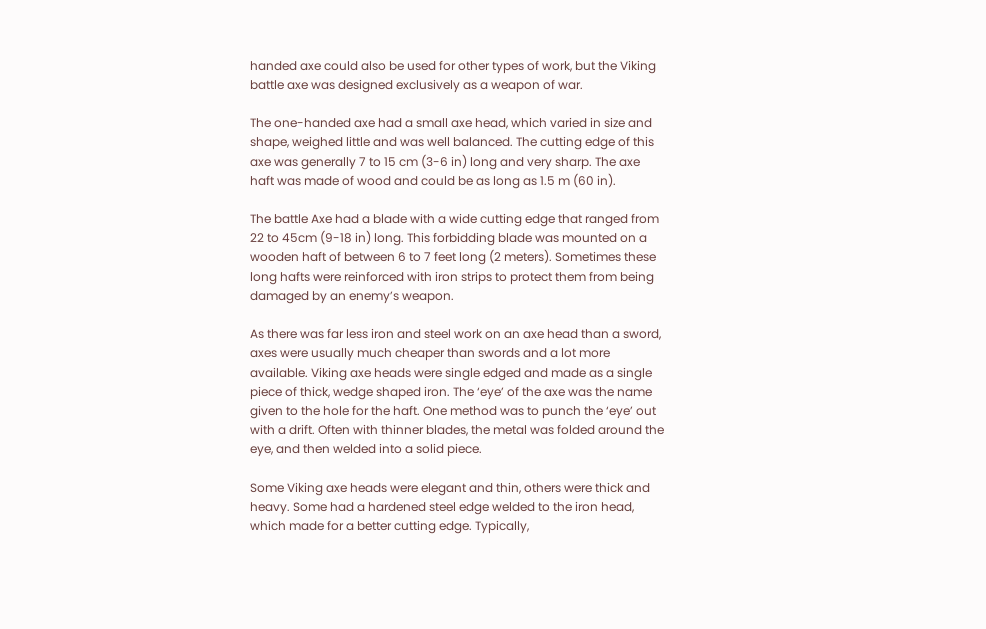handed axe could also be used for other types of work, but the Viking battle axe was designed exclusively as a weapon of war.

The one-handed axe had a small axe head, which varied in size and shape, weighed little and was well balanced. The cutting edge of this axe was generally 7 to 15 cm (3-6 in) long and very sharp. The axe haft was made of wood and could be as long as 1.5 m (60 in).

The battle Axe had a blade with a wide cutting edge that ranged from 22 to 45cm (9-18 in) long. This forbidding blade was mounted on a wooden haft of between 6 to 7 feet long (2 meters). Sometimes these long hafts were reinforced with iron strips to protect them from being damaged by an enemy’s weapon.

As there was far less iron and steel work on an axe head than a sword, axes were usually much cheaper than swords and a lot more available. Viking axe heads were single edged and made as a single piece of thick, wedge shaped iron. The ‘eye’ of the axe was the name given to the hole for the haft. One method was to punch the ‘eye’ out with a drift. Often with thinner blades, the metal was folded around the eye, and then welded into a solid piece.

Some Viking axe heads were elegant and thin, others were thick and heavy. Some had a hardened steel edge welded to the iron head, which made for a better cutting edge. Typically,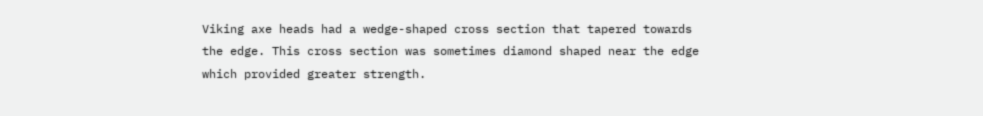Viking axe heads had a wedge-shaped cross section that tapered towards the edge. This cross section was sometimes diamond shaped near the edge which provided greater strength.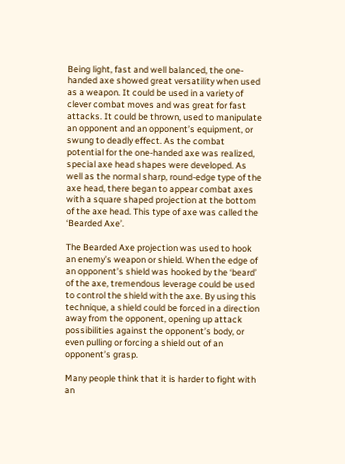Being light, fast and well balanced, the one-handed axe showed great versatility when used as a weapon. It could be used in a variety of clever combat moves and was great for fast attacks. It could be thrown, used to manipulate an opponent and an opponent’s equipment, or swung to deadly effect. As the combat potential for the one-handed axe was realized, special axe head shapes were developed. As well as the normal sharp, round-edge type of the axe head, there began to appear combat axes with a square shaped projection at the bottom of the axe head. This type of axe was called the ‘Bearded Axe’.

The Bearded Axe projection was used to hook an enemy’s weapon or shield. When the edge of an opponent’s shield was hooked by the ‘beard’ of the axe, tremendous leverage could be used to control the shield with the axe. By using this technique, a shield could be forced in a direction away from the opponent, opening up attack possibilities against the opponent’s body, or even pulling or forcing a shield out of an opponent’s grasp.

Many people think that it is harder to fight with an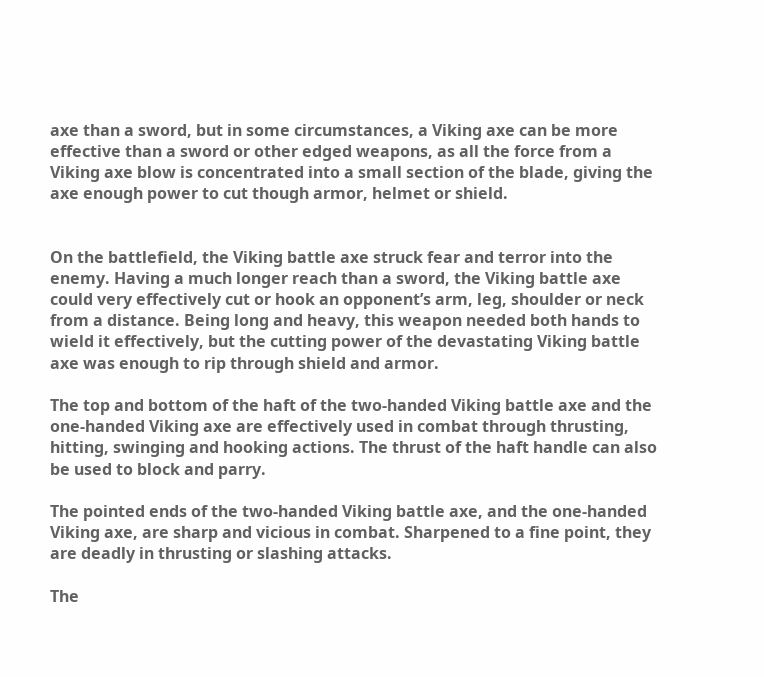axe than a sword, but in some circumstances, a Viking axe can be more effective than a sword or other edged weapons, as all the force from a Viking axe blow is concentrated into a small section of the blade, giving the axe enough power to cut though armor, helmet or shield.


On the battlefield, the Viking battle axe struck fear and terror into the enemy. Having a much longer reach than a sword, the Viking battle axe could very effectively cut or hook an opponent’s arm, leg, shoulder or neck from a distance. Being long and heavy, this weapon needed both hands to wield it effectively, but the cutting power of the devastating Viking battle axe was enough to rip through shield and armor.

The top and bottom of the haft of the two-handed Viking battle axe and the one-handed Viking axe are effectively used in combat through thrusting, hitting, swinging and hooking actions. The thrust of the haft handle can also be used to block and parry.

The pointed ends of the two-handed Viking battle axe, and the one-handed Viking axe, are sharp and vicious in combat. Sharpened to a fine point, they are deadly in thrusting or slashing attacks.

The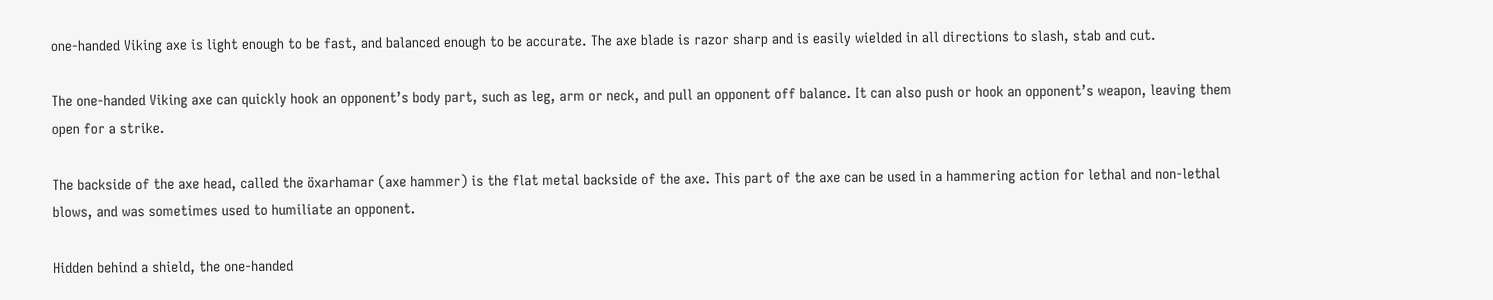one-handed Viking axe is light enough to be fast, and balanced enough to be accurate. The axe blade is razor sharp and is easily wielded in all directions to slash, stab and cut.

The one-handed Viking axe can quickly hook an opponent’s body part, such as leg, arm or neck, and pull an opponent off balance. It can also push or hook an opponent’s weapon, leaving them open for a strike.

The backside of the axe head, called the öxarhamar (axe hammer) is the flat metal backside of the axe. This part of the axe can be used in a hammering action for lethal and non-lethal blows, and was sometimes used to humiliate an opponent.

Hidden behind a shield, the one-handed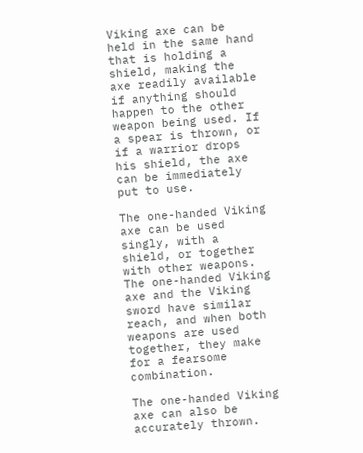Viking axe can be held in the same hand that is holding a shield, making the axe readily available if anything should happen to the other weapon being used. If a spear is thrown, or if a warrior drops his shield, the axe can be immediately put to use.

The one-handed Viking axe can be used singly, with a shield, or together with other weapons. The one-handed Viking axe and the Viking sword have similar reach, and when both weapons are used together, they make for a fearsome combination.

The one-handed Viking axe can also be accurately thrown.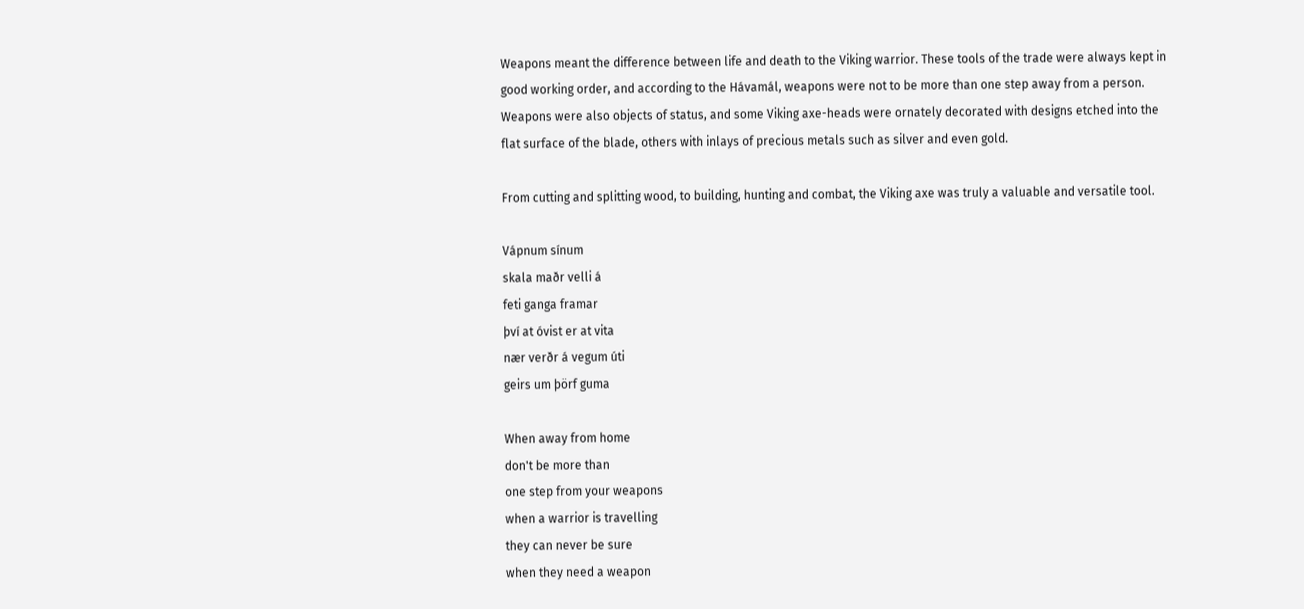Weapons meant the difference between life and death to the Viking warrior. These tools of the trade were always kept in good working order, and according to the Hávamál, weapons were not to be more than one step away from a person. Weapons were also objects of status, and some Viking axe-heads were ornately decorated with designs etched into the flat surface of the blade, others with inlays of precious metals such as silver and even gold.

From cutting and splitting wood, to building, hunting and combat, the Viking axe was truly a valuable and versatile tool.

Vápnum sínum
skala maðr velli á
feti ganga framar
því at óvist er at vita
nær verðr á vegum úti
geirs um þörf guma

When away from home
don't be more than
one step from your weapons
when a warrior is travelling
they can never be sure
when they need a weapon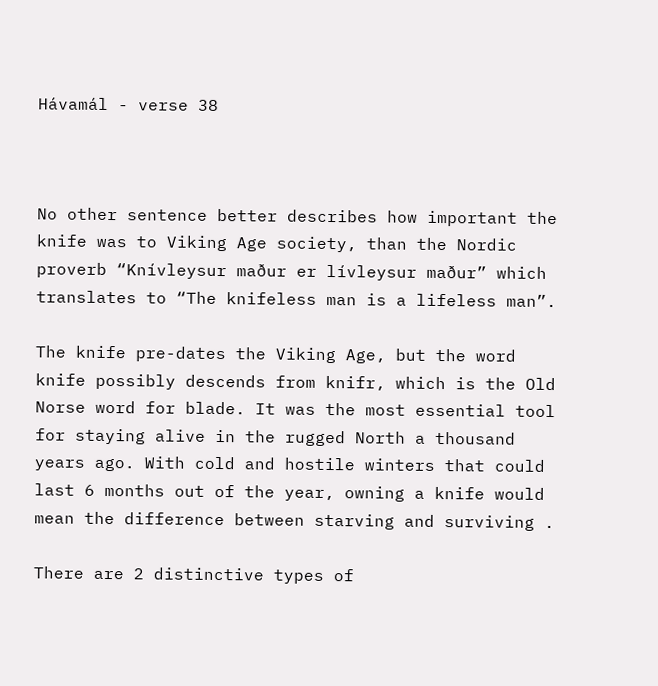Hávamál - verse 38



No other sentence better describes how important the knife was to Viking Age society, than the Nordic proverb “Knívleysur maður er lívleysur maður” which translates to “The knifeless man is a lifeless man”.

The knife pre-dates the Viking Age, but the word knife possibly descends from knifr, which is the Old Norse word for blade. It was the most essential tool for staying alive in the rugged North a thousand years ago. With cold and hostile winters that could last 6 months out of the year, owning a knife would mean the difference between starving and surviving .

There are 2 distinctive types of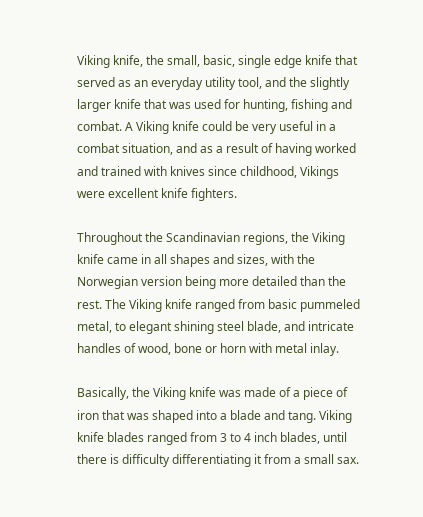Viking knife, the small, basic, single edge knife that served as an everyday utility tool, and the slightly larger knife that was used for hunting, fishing and combat. A Viking knife could be very useful in a combat situation, and as a result of having worked and trained with knives since childhood, Vikings were excellent knife fighters.

Throughout the Scandinavian regions, the Viking knife came in all shapes and sizes, with the Norwegian version being more detailed than the rest. The Viking knife ranged from basic pummeled metal, to elegant shining steel blade, and intricate handles of wood, bone or horn with metal inlay.

Basically, the Viking knife was made of a piece of iron that was shaped into a blade and tang. Viking knife blades ranged from 3 to 4 inch blades, until there is difficulty differentiating it from a small sax.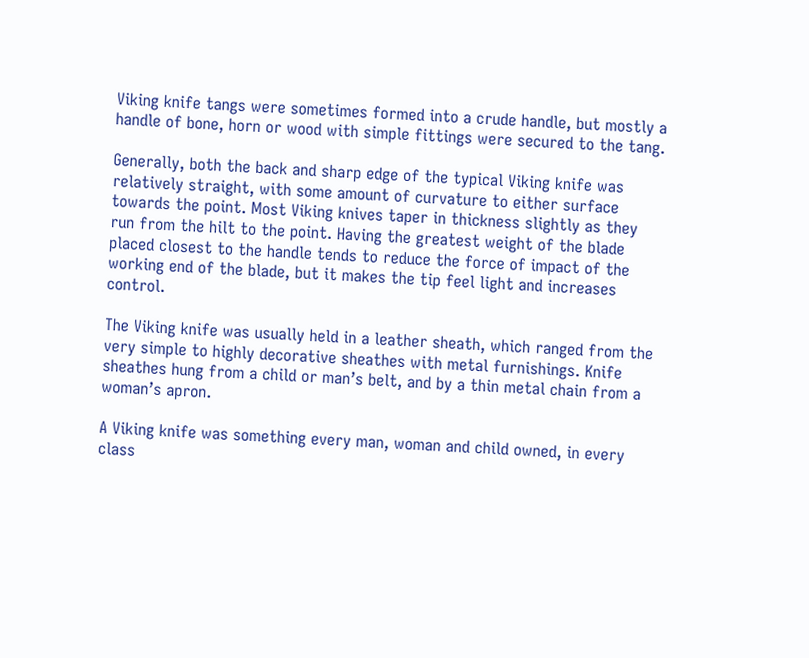Viking knife tangs were sometimes formed into a crude handle, but mostly a handle of bone, horn or wood with simple fittings were secured to the tang.

Generally, both the back and sharp edge of the typical Viking knife was relatively straight, with some amount of curvature to either surface towards the point. Most Viking knives taper in thickness slightly as they run from the hilt to the point. Having the greatest weight of the blade placed closest to the handle tends to reduce the force of impact of the working end of the blade, but it makes the tip feel light and increases control.

The Viking knife was usually held in a leather sheath, which ranged from the very simple to highly decorative sheathes with metal furnishings. Knife sheathes hung from a child or man’s belt, and by a thin metal chain from a woman’s apron.

A Viking knife was something every man, woman and child owned, in every class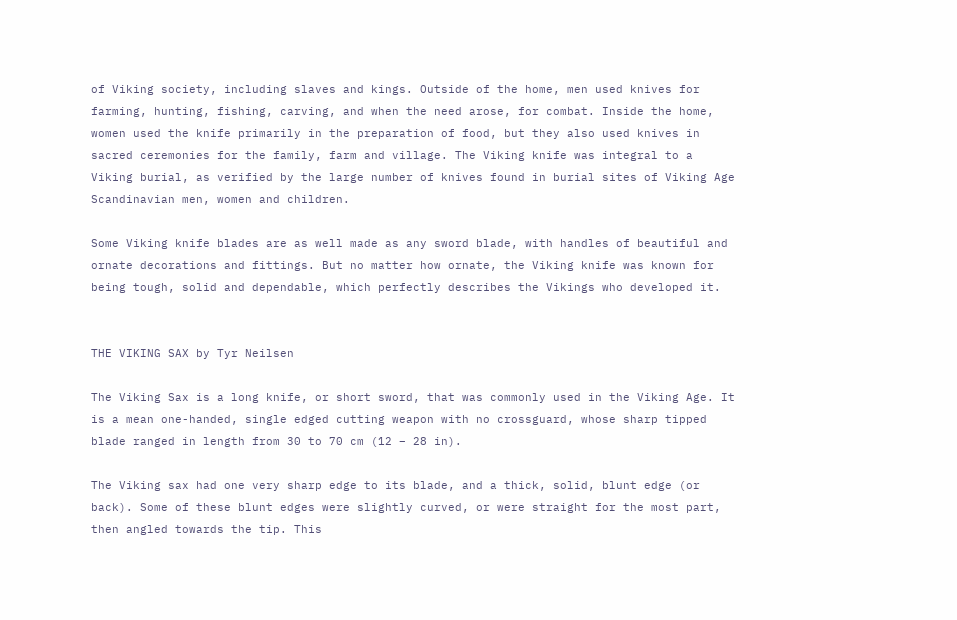of Viking society, including slaves and kings. Outside of the home, men used knives for farming, hunting, fishing, carving, and when the need arose, for combat. Inside the home, women used the knife primarily in the preparation of food, but they also used knives in sacred ceremonies for the family, farm and village. The Viking knife was integral to a Viking burial, as verified by the large number of knives found in burial sites of Viking Age Scandinavian men, women and children.

Some Viking knife blades are as well made as any sword blade, with handles of beautiful and ornate decorations and fittings. But no matter how ornate, the Viking knife was known for being tough, solid and dependable, which perfectly describes the Vikings who developed it.


THE VIKING SAX by Tyr Neilsen

The Viking Sax is a long knife, or short sword, that was commonly used in the Viking Age. It is a mean one-handed, single edged cutting weapon with no crossguard, whose sharp tipped blade ranged in length from 30 to 70 cm (12 – 28 in).

The Viking sax had one very sharp edge to its blade, and a thick, solid, blunt edge (or back). Some of these blunt edges were slightly curved, or were straight for the most part, then angled towards the tip. This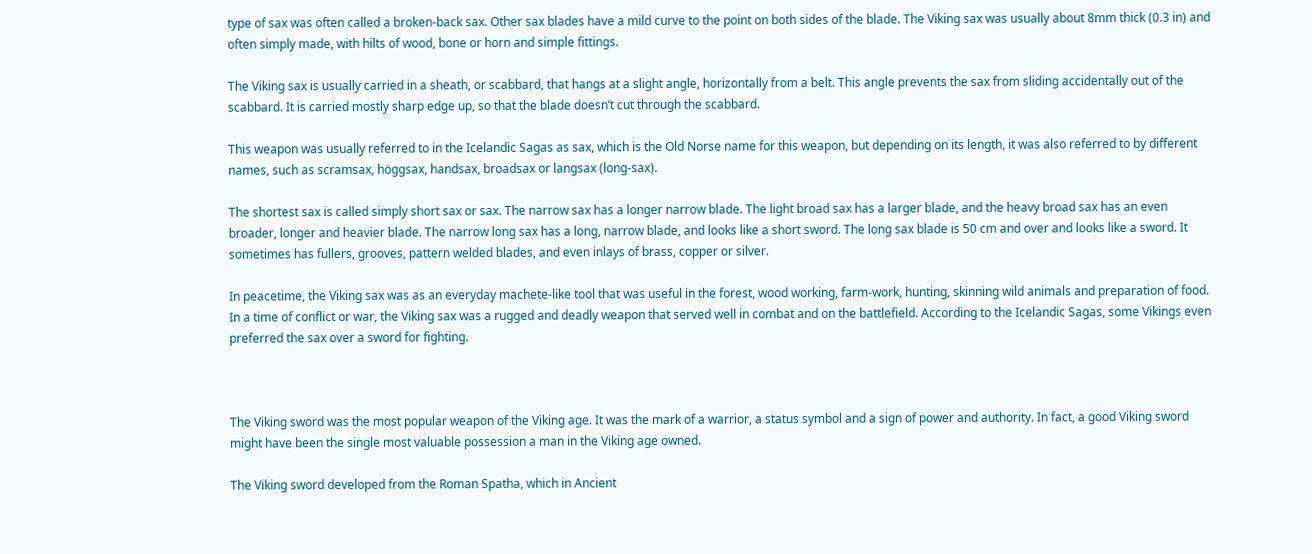type of sax was often called a broken-back sax. Other sax blades have a mild curve to the point on both sides of the blade. The Viking sax was usually about 8mm thick (0.3 in) and often simply made, with hilts of wood, bone or horn and simple fittings.

The Viking sax is usually carried in a sheath, or scabbard, that hangs at a slight angle, horizontally from a belt. This angle prevents the sax from sliding accidentally out of the scabbard. It is carried mostly sharp edge up, so that the blade doesn’t cut through the scabbard.

This weapon was usually referred to in the Icelandic Sagas as sax, which is the Old Norse name for this weapon, but depending on its length, it was also referred to by different names, such as scramsax, höggsax, handsax, broadsax or langsax (long-sax).

The shortest sax is called simply short sax or sax. The narrow sax has a longer narrow blade. The light broad sax has a larger blade, and the heavy broad sax has an even broader, longer and heavier blade. The narrow long sax has a long, narrow blade, and looks like a short sword. The long sax blade is 50 cm and over and looks like a sword. It sometimes has fullers, grooves, pattern welded blades, and even inlays of brass, copper or silver.

In peacetime, the Viking sax was as an everyday machete-like tool that was useful in the forest, wood working, farm-work, hunting, skinning wild animals and preparation of food. In a time of conflict or war, the Viking sax was a rugged and deadly weapon that served well in combat and on the battlefield. According to the Icelandic Sagas, some Vikings even preferred the sax over a sword for fighting.



The Viking sword was the most popular weapon of the Viking age. It was the mark of a warrior, a status symbol and a sign of power and authority. In fact, a good Viking sword might have been the single most valuable possession a man in the Viking age owned.

The Viking sword developed from the Roman Spatha, which in Ancient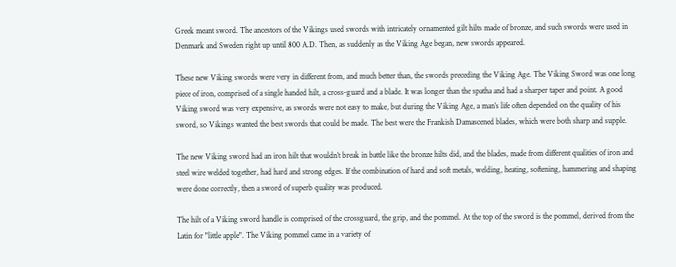Greek meant sword. The ancestors of the Vikings used swords with intricately ornamented gilt hilts made of bronze, and such swords were used in Denmark and Sweden right up until 800 A.D. Then, as suddenly as the Viking Age began, new swords appeared.

These new Viking swords were very in different from, and much better than, the swords preceding the Viking Age. The Viking Sword was one long piece of iron, comprised of a single handed hilt, a cross-guard and a blade. It was longer than the spatha and had a sharper taper and point. A good Viking sword was very expensive, as swords were not easy to make, but during the Viking Age, a man’s life often depended on the quality of his sword, so Vikings wanted the best swords that could be made. The best were the Frankish Damascened blades, which were both sharp and supple.

The new Viking sword had an iron hilt that wouldn’t break in battle like the bronze hilts did, and the blades, made from different qualities of iron and steel wire welded together, had hard and strong edges. If the combination of hard and soft metals, welding, heating, softening, hammering and shaping were done correctly, then a sword of superb quality was produced.

The hilt of a Viking sword handle is comprised of the crossguard, the grip, and the pommel. At the top of the sword is the pommel, derived from the Latin for "little apple". The Viking pommel came in a variety of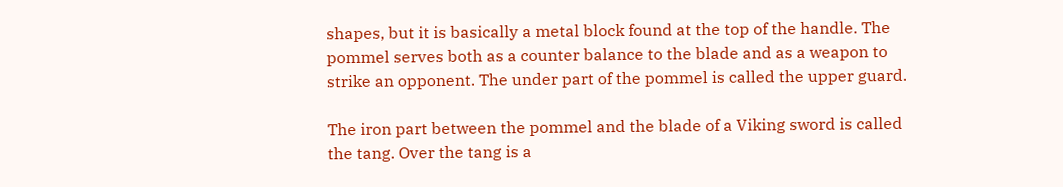shapes, but it is basically a metal block found at the top of the handle. The pommel serves both as a counter balance to the blade and as a weapon to strike an opponent. The under part of the pommel is called the upper guard.

The iron part between the pommel and the blade of a Viking sword is called the tang. Over the tang is a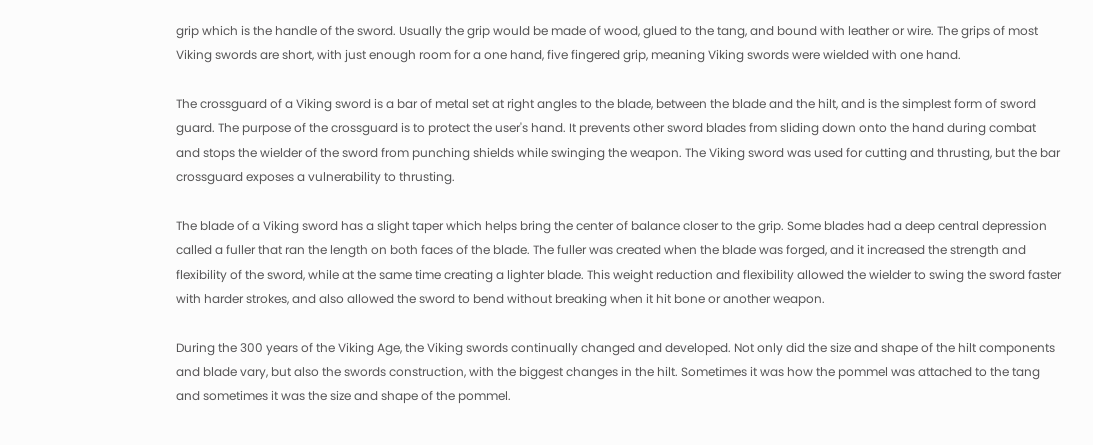grip which is the handle of the sword. Usually the grip would be made of wood, glued to the tang, and bound with leather or wire. The grips of most Viking swords are short, with just enough room for a one hand, five fingered grip, meaning Viking swords were wielded with one hand.

The crossguard of a Viking sword is a bar of metal set at right angles to the blade, between the blade and the hilt, and is the simplest form of sword guard. The purpose of the crossguard is to protect the user's hand. It prevents other sword blades from sliding down onto the hand during combat and stops the wielder of the sword from punching shields while swinging the weapon. The Viking sword was used for cutting and thrusting, but the bar crossguard exposes a vulnerability to thrusting.

The blade of a Viking sword has a slight taper which helps bring the center of balance closer to the grip. Some blades had a deep central depression called a fuller that ran the length on both faces of the blade. The fuller was created when the blade was forged, and it increased the strength and flexibility of the sword, while at the same time creating a lighter blade. This weight reduction and flexibility allowed the wielder to swing the sword faster with harder strokes, and also allowed the sword to bend without breaking when it hit bone or another weapon.

During the 300 years of the Viking Age, the Viking swords continually changed and developed. Not only did the size and shape of the hilt components and blade vary, but also the swords construction, with the biggest changes in the hilt. Sometimes it was how the pommel was attached to the tang and sometimes it was the size and shape of the pommel.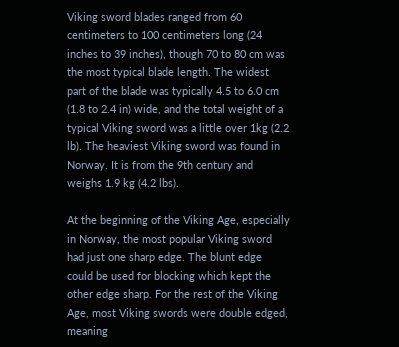Viking sword blades ranged from 60 centimeters to 100 centimeters long (24 inches to 39 inches), though 70 to 80 cm was the most typical blade length. The widest part of the blade was typically 4.5 to 6.0 cm (1.8 to 2.4 in) wide, and the total weight of a typical Viking sword was a little over 1kg (2.2 lb). The heaviest Viking sword was found in Norway. It is from the 9th century and weighs 1.9 kg (4.2 lbs).

At the beginning of the Viking Age, especially in Norway, the most popular Viking sword had just one sharp edge. The blunt edge could be used for blocking which kept the other edge sharp. For the rest of the Viking Age, most Viking swords were double edged, meaning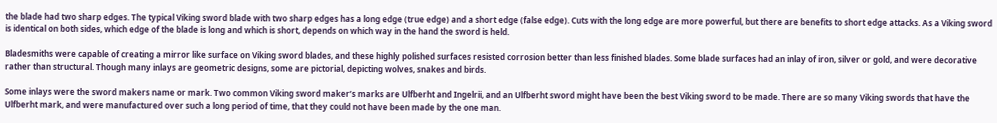the blade had two sharp edges. The typical Viking sword blade with two sharp edges has a long edge (true edge) and a short edge (false edge). Cuts with the long edge are more powerful, but there are benefits to short edge attacks. As a Viking sword is identical on both sides, which edge of the blade is long and which is short, depends on which way in the hand the sword is held.

Bladesmiths were capable of creating a mirror like surface on Viking sword blades, and these highly polished surfaces resisted corrosion better than less finished blades. Some blade surfaces had an inlay of iron, silver or gold, and were decorative rather than structural. Though many inlays are geometric designs, some are pictorial, depicting wolves, snakes and birds.

Some inlays were the sword makers name or mark. Two common Viking sword maker’s marks are Ulfberht and Ingelrii, and an Ulfberht sword might have been the best Viking sword to be made. There are so many Viking swords that have the Ulfberht mark, and were manufactured over such a long period of time, that they could not have been made by the one man.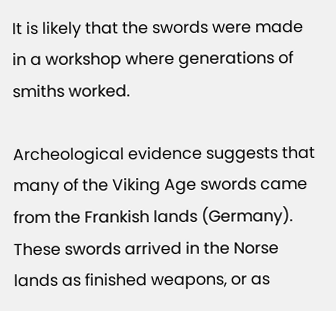It is likely that the swords were made in a workshop where generations of smiths worked.

Archeological evidence suggests that many of the Viking Age swords came from the Frankish lands (Germany). These swords arrived in the Norse lands as finished weapons, or as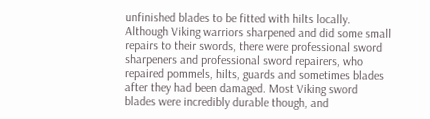unfinished blades to be fitted with hilts locally. Although Viking warriors sharpened and did some small repairs to their swords, there were professional sword sharpeners and professional sword repairers, who repaired pommels, hilts, guards and sometimes blades after they had been damaged. Most Viking sword blades were incredibly durable though, and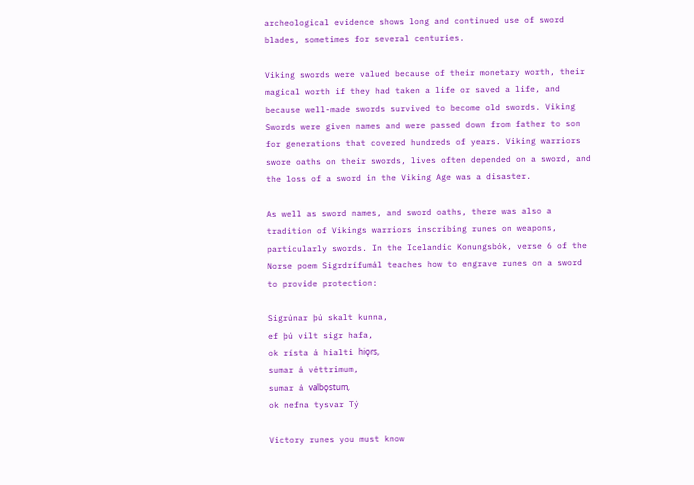archeological evidence shows long and continued use of sword blades, sometimes for several centuries.

Viking swords were valued because of their monetary worth, their magical worth if they had taken a life or saved a life, and because well-made swords survived to become old swords. Viking Swords were given names and were passed down from father to son for generations that covered hundreds of years. Viking warriors swore oaths on their swords, lives often depended on a sword, and the loss of a sword in the Viking Age was a disaster.

As well as sword names, and sword oaths, there was also a tradition of Vikings warriors inscribing runes on weapons, particularly swords. In the Icelandic Konungsbók, verse 6 of the Norse poem Sigrdrífumál teaches how to engrave runes on a sword to provide protection:

Sigrúnar þú skalt kunna,
ef þú vilt sigr hafa,
ok rísta á hialti hiǫrs,
sumar á véttrimum,
sumar á valbǫstum,
ok nefna tysvar Tý

Victory runes you must know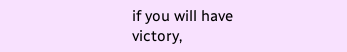if you will have victory,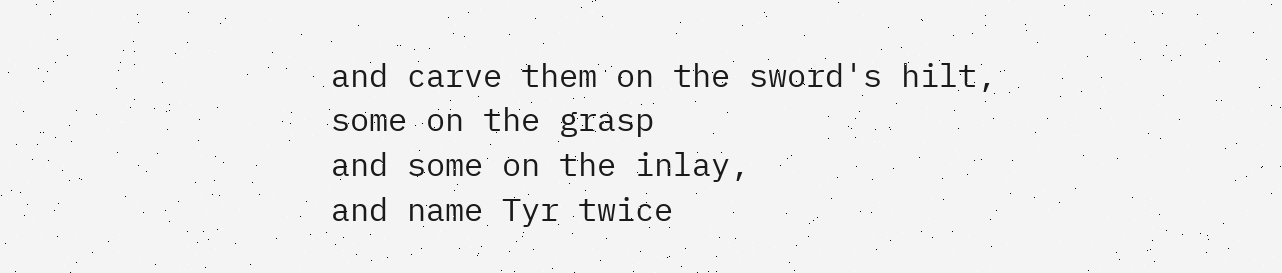and carve them on the sword's hilt,
some on the grasp
and some on the inlay,
and name Tyr twice